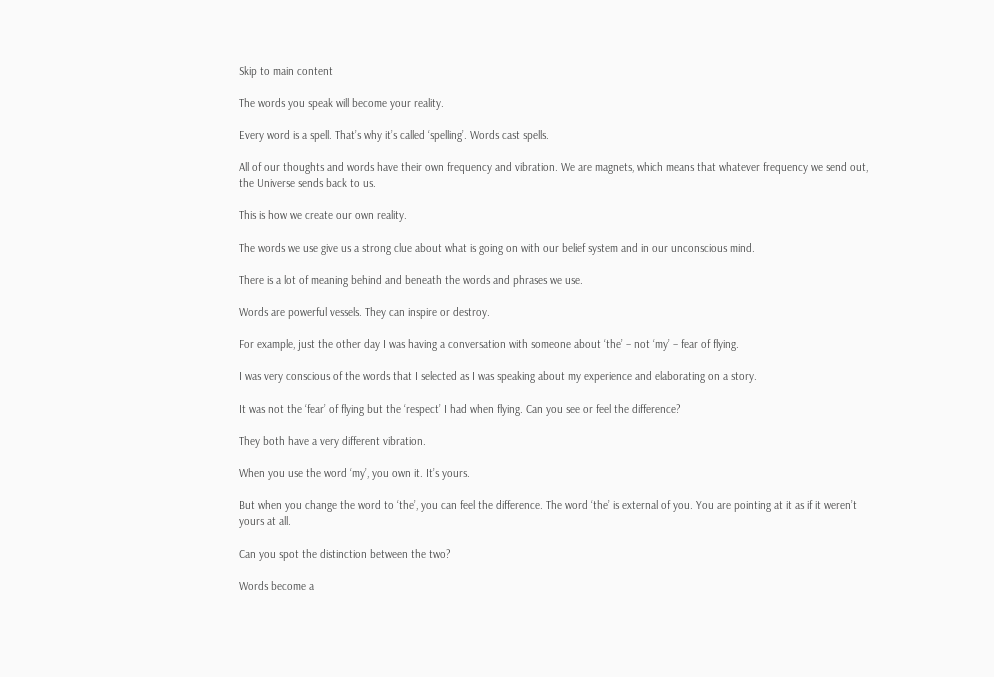Skip to main content

The words you speak will become your reality.

Every word is a spell. That’s why it’s called ‘spelling’. Words cast spells.

All of our thoughts and words have their own frequency and vibration. We are magnets, which means that whatever frequency we send out, the Universe sends back to us.

This is how we create our own reality.

The words we use give us a strong clue about what is going on with our belief system and in our unconscious mind.

There is a lot of meaning behind and beneath the words and phrases we use.

Words are powerful vessels. They can inspire or destroy.

For example, just the other day I was having a conversation with someone about ‘the’ – not ‘my’ – fear of flying.

I was very conscious of the words that I selected as I was speaking about my experience and elaborating on a story.

It was not the ‘fear’ of flying but the ‘respect’ I had when flying. Can you see or feel the difference?

They both have a very different vibration.

When you use the word ‘my’, you own it. It’s yours.

But when you change the word to ‘the’, you can feel the difference. The word ‘the’ is external of you. You are pointing at it as if it weren’t yours at all.

Can you spot the distinction between the two?

Words become a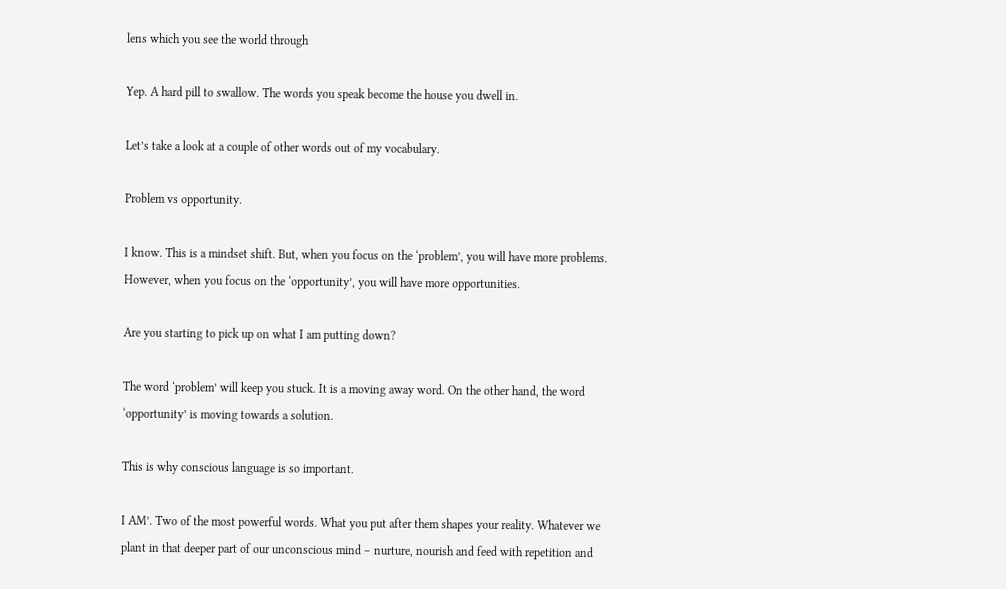lens which you see the world through

Yep. A hard pill to swallow. The words you speak become the house you dwell in.

Let’s take a look at a couple of other words out of my vocabulary.

Problem vs opportunity.

I know. This is a mindset shift. But, when you focus on the ‘problem’, you will have more problems. However, when you focus on the ‘opportunity’, you will have more opportunities.

Are you starting to pick up on what I am putting down?

The word ‘problem’ will keep you stuck. It is a moving away word. On the other hand, the word ‘opportunity’ is moving towards a solution.

This is why conscious language is so important.

I AM’. Two of the most powerful words. What you put after them shapes your reality. Whatever we plant in that deeper part of our unconscious mind – nurture, nourish and feed with repetition and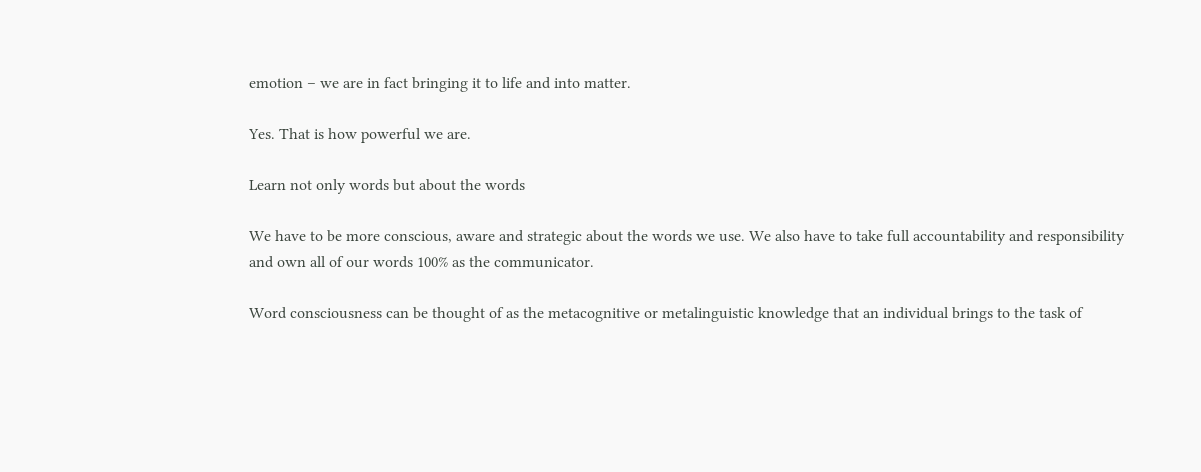emotion – we are in fact bringing it to life and into matter.

Yes. That is how powerful we are.

Learn not only words but about the words

We have to be more conscious, aware and strategic about the words we use. We also have to take full accountability and responsibility and own all of our words 100% as the communicator.

Word consciousness can be thought of as the metacognitive or metalinguistic knowledge that an individual brings to the task of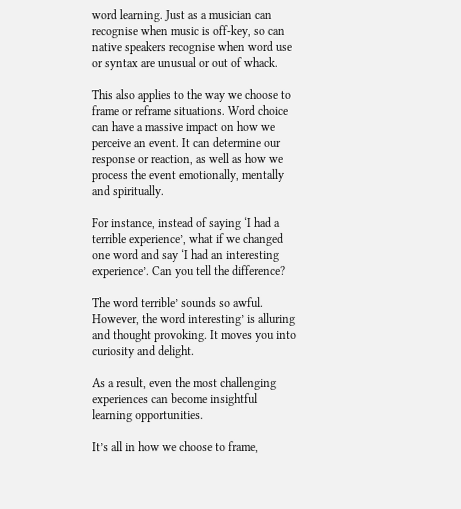word learning. Just as a musician can recognise when music is off-key, so can native speakers recognise when word use or syntax are unusual or out of whack.

This also applies to the way we choose to frame or reframe situations. Word choice can have a massive impact on how we perceive an event. It can determine our response or reaction, as well as how we process the event emotionally, mentally and spiritually.

For instance, instead of saying ‘I had a terrible experience’, what if we changed one word and say ‘I had an interesting experience’. Can you tell the difference?

The word terrible’ sounds so awful. However, the word interesting’ is alluring and thought provoking. It moves you into curiosity and delight.

As a result, even the most challenging experiences can become insightful learning opportunities.

It’s all in how we choose to frame,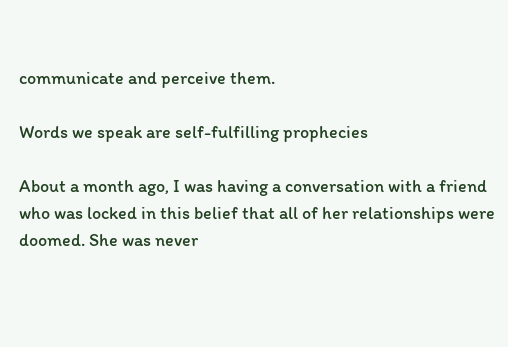communicate and perceive them.

Words we speak are self-fulfilling prophecies

About a month ago, I was having a conversation with a friend who was locked in this belief that all of her relationships were doomed. She was never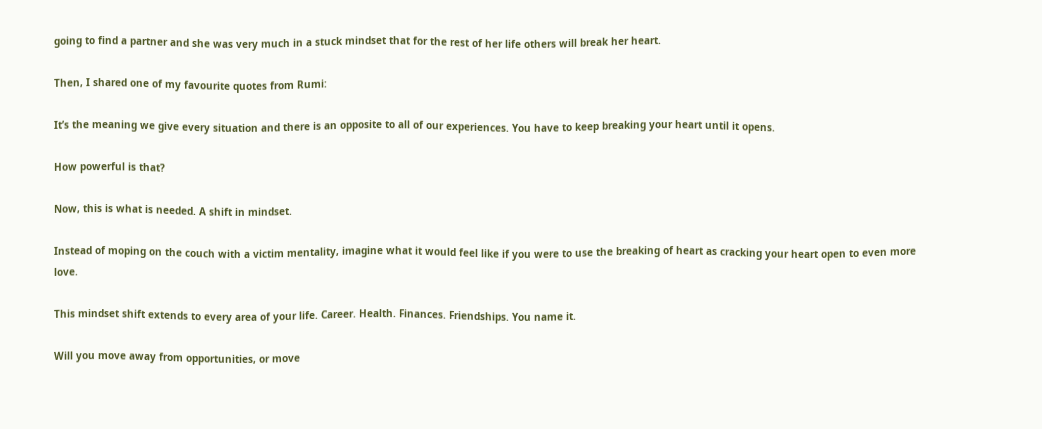going to find a partner and she was very much in a stuck mindset that for the rest of her life others will break her heart.

Then, I shared one of my favourite quotes from Rumi:

It’s the meaning we give every situation and there is an opposite to all of our experiences. You have to keep breaking your heart until it opens.

How powerful is that?

Now, this is what is needed. A shift in mindset.

Instead of moping on the couch with a victim mentality, imagine what it would feel like if you were to use the breaking of heart as cracking your heart open to even more love.

This mindset shift extends to every area of your life. Career. Health. Finances. Friendships. You name it.

Will you move away from opportunities, or move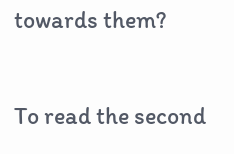towards them?

To read the second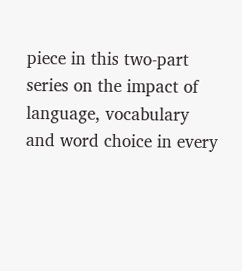piece in this two-part series on the impact of language, vocabulary and word choice in every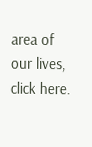area of our lives, click here.